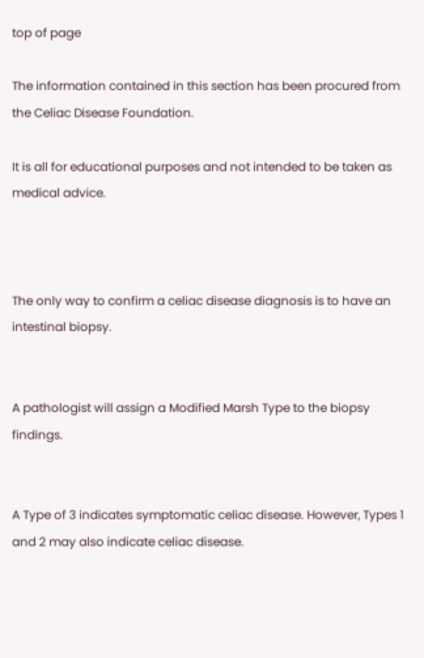top of page

The information contained in this section has been procured from  the Celiac Disease Foundation.

It is all for educational purposes and not intended to be taken as medical advice.



The only way to confirm a celiac disease diagnosis is to have an intestinal biopsy.


A pathologist will assign a Modified Marsh Type to the biopsy findings.


A Type of 3 indicates symptomatic celiac disease. However, Types 1 and 2 may also indicate celiac disease.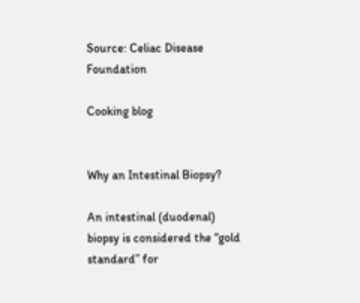Source: Celiac Disease Foundation

Cooking blog


Why an Intestinal Biopsy?

An intestinal (duodenal) biopsy is considered the “gold standard” for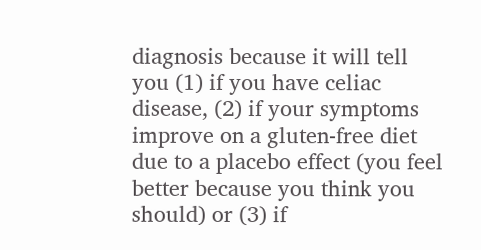diagnosis because it will tell you (1) if you have celiac disease, (2) if your symptoms improve on a gluten-free diet due to a placebo effect (you feel better because you think you should) or (3) if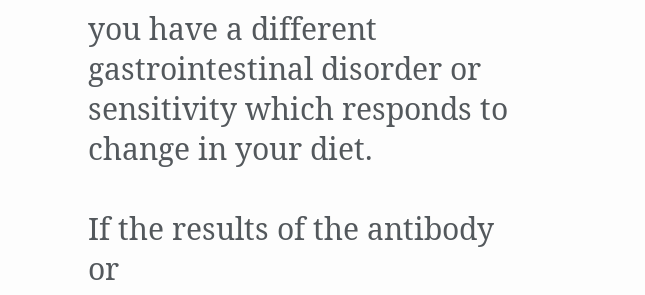you have a different gastrointestinal disorder or sensitivity which responds to change in your diet.

If the results of the antibody or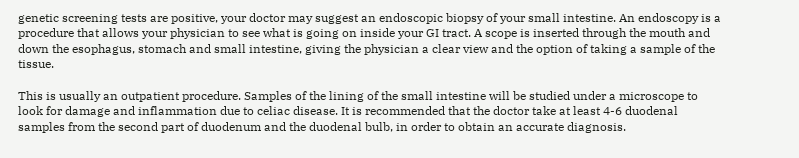genetic screening tests are positive, your doctor may suggest an endoscopic biopsy of your small intestine. An endoscopy is a procedure that allows your physician to see what is going on inside your GI tract. A scope is inserted through the mouth and down the esophagus, stomach and small intestine, giving the physician a clear view and the option of taking a sample of the tissue.

This is usually an outpatient procedure. Samples of the lining of the small intestine will be studied under a microscope to look for damage and inflammation due to celiac disease. It is recommended that the doctor take at least 4-6 duodenal samples from the second part of duodenum and the duodenal bulb, in order to obtain an accurate diagnosis.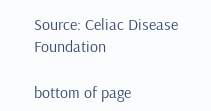Source: Celiac Disease Foundation

bottom of page